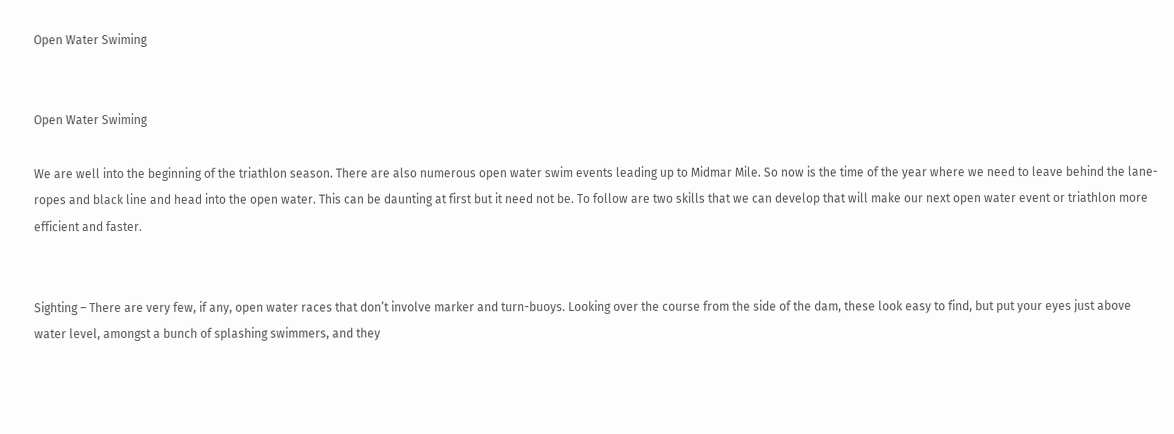Open Water Swiming


Open Water Swiming

We are well into the beginning of the triathlon season. There are also numerous open water swim events leading up to Midmar Mile. So now is the time of the year where we need to leave behind the lane-ropes and black line and head into the open water. This can be daunting at first but it need not be. To follow are two skills that we can develop that will make our next open water event or triathlon more efficient and faster.


Sighting – There are very few, if any, open water races that don’t involve marker and turn-buoys. Looking over the course from the side of the dam, these look easy to find, but put your eyes just above water level, amongst a bunch of splashing swimmers, and they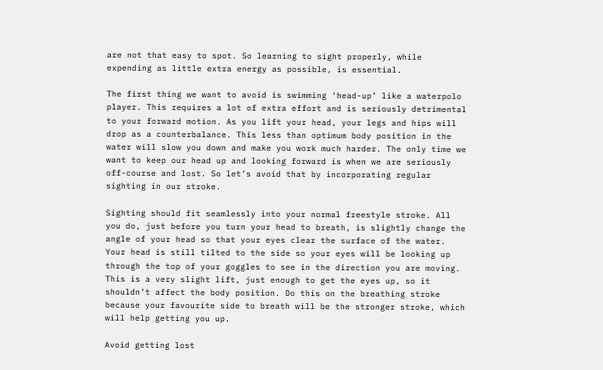are not that easy to spot. So learning to sight properly, while expending as little extra energy as possible, is essential.

The first thing we want to avoid is swimming ‘head-up’ like a waterpolo player. This requires a lot of extra effort and is seriously detrimental to your forward motion. As you lift your head, your legs and hips will drop as a counterbalance. This less than optimum body position in the water will slow you down and make you work much harder. The only time we want to keep our head up and looking forward is when we are seriously off-course and lost. So let’s avoid that by incorporating regular sighting in our stroke.

Sighting should fit seamlessly into your normal freestyle stroke. All you do, just before you turn your head to breath, is slightly change the angle of your head so that your eyes clear the surface of the water. Your head is still tilted to the side so your eyes will be looking up through the top of your goggles to see in the direction you are moving. This is a very slight lift, just enough to get the eyes up, so it shouldn’t affect the body position. Do this on the breathing stroke because your favourite side to breath will be the stronger stroke, which will help getting you up.

Avoid getting lost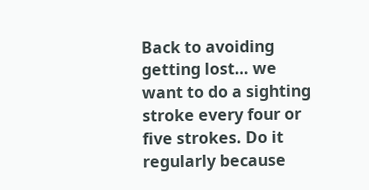Back to avoiding getting lost… we want to do a sighting stroke every four or five strokes. Do it regularly because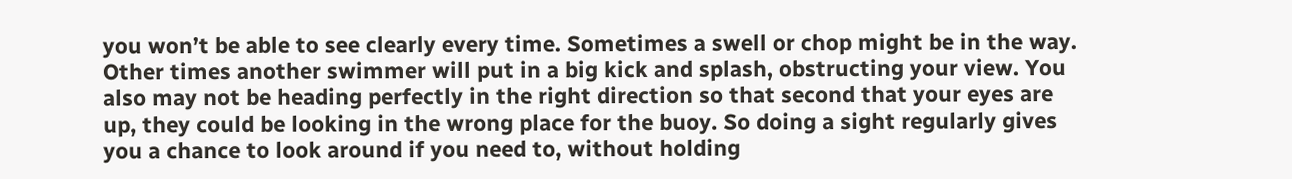you won’t be able to see clearly every time. Sometimes a swell or chop might be in the way. Other times another swimmer will put in a big kick and splash, obstructing your view. You also may not be heading perfectly in the right direction so that second that your eyes are up, they could be looking in the wrong place for the buoy. So doing a sight regularly gives you a chance to look around if you need to, without holding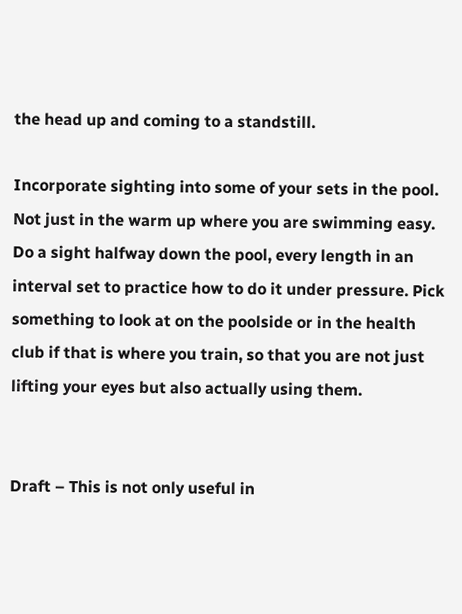the head up and coming to a standstill.

Incorporate sighting into some of your sets in the pool. Not just in the warm up where you are swimming easy. Do a sight halfway down the pool, every length in an interval set to practice how to do it under pressure. Pick something to look at on the poolside or in the health club if that is where you train, so that you are not just lifting your eyes but also actually using them.


Draft – This is not only useful in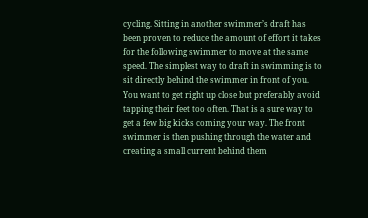cycling. Sitting in another swimmer’s draft has been proven to reduce the amount of effort it takes for the following swimmer to move at the same speed. The simplest way to draft in swimming is to sit directly behind the swimmer in front of you. You want to get right up close but preferably avoid tapping their feet too often. That is a sure way to get a few big kicks coming your way. The front swimmer is then pushing through the water and creating a small current behind them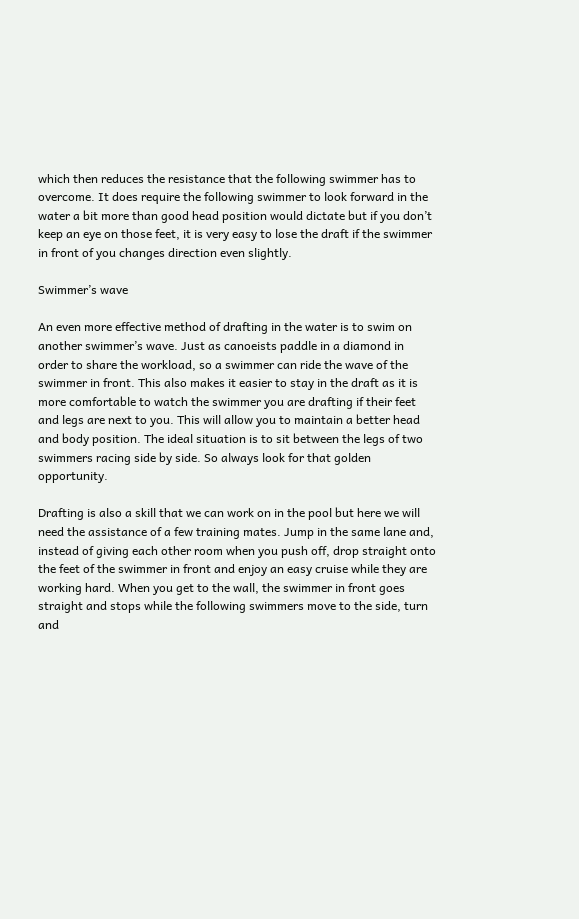which then reduces the resistance that the following swimmer has to overcome. It does require the following swimmer to look forward in the water a bit more than good head position would dictate but if you don’t keep an eye on those feet, it is very easy to lose the draft if the swimmer in front of you changes direction even slightly.

Swimmer’s wave

An even more effective method of drafting in the water is to swim on another swimmer’s wave. Just as canoeists paddle in a diamond in order to share the workload, so a swimmer can ride the wave of the swimmer in front. This also makes it easier to stay in the draft as it is more comfortable to watch the swimmer you are drafting if their feet and legs are next to you. This will allow you to maintain a better head and body position. The ideal situation is to sit between the legs of two swimmers racing side by side. So always look for that golden opportunity.

Drafting is also a skill that we can work on in the pool but here we will need the assistance of a few training mates. Jump in the same lane and, instead of giving each other room when you push off, drop straight onto the feet of the swimmer in front and enjoy an easy cruise while they are working hard. When you get to the wall, the swimmer in front goes straight and stops while the following swimmers move to the side, turn and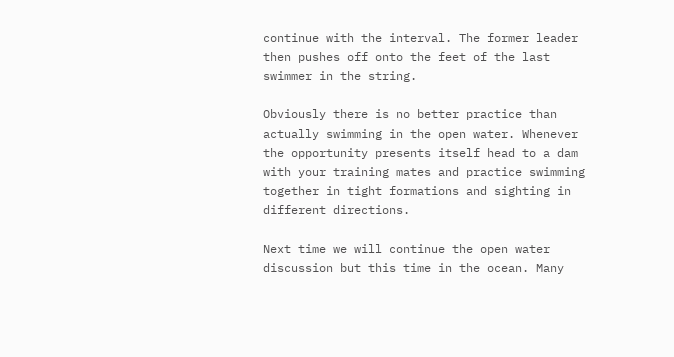continue with the interval. The former leader then pushes off onto the feet of the last swimmer in the string.

Obviously there is no better practice than actually swimming in the open water. Whenever the opportunity presents itself head to a dam with your training mates and practice swimming together in tight formations and sighting in different directions.

Next time we will continue the open water discussion but this time in the ocean. Many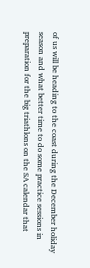of us will be heading to the coast during the December holiday season and what better time to do some practice sessions in preparation for the big triathlons on the SA calendar that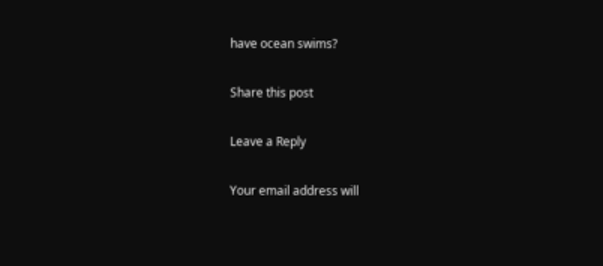have ocean swims?

Share this post

Leave a Reply

Your email address will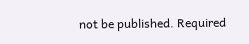not be published. Required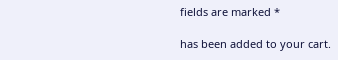fields are marked *

has been added to your cart.